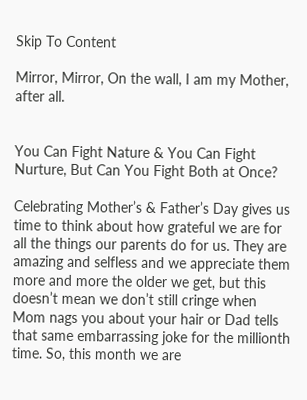Skip To Content

Mirror, Mirror, On the wall, I am my Mother, after all.


You Can Fight Nature & You Can Fight Nurture, But Can You Fight Both at Once?

Celebrating Mother’s & Father’s Day gives us time to think about how grateful we are for all the things our parents do for us. They are amazing and selfless and we appreciate them more and more the older we get, but this doesn’t mean we don’t still cringe when Mom nags you about your hair or Dad tells that same embarrassing joke for the millionth time. So, this month we are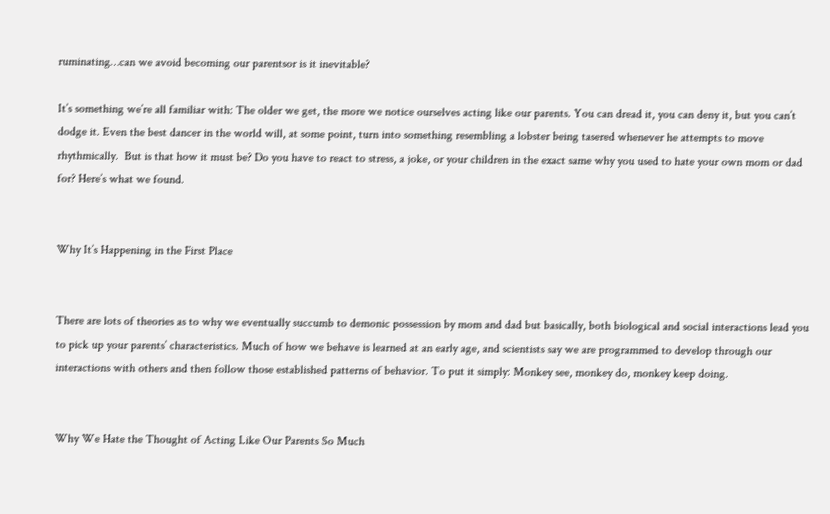ruminating…can we avoid becoming our parentsor is it inevitable?

It’s something we’re all familiar with: The older we get, the more we notice ourselves acting like our parents. You can dread it, you can deny it, but you can’t dodge it. Even the best dancer in the world will, at some point, turn into something resembling a lobster being tasered whenever he attempts to move rhythmically.  But is that how it must be? Do you have to react to stress, a joke, or your children in the exact same why you used to hate your own mom or dad for? Here’s what we found.


Why It’s Happening in the First Place


There are lots of theories as to why we eventually succumb to demonic possession by mom and dad but basically, both biological and social interactions lead you to pick up your parents’ characteristics. Much of how we behave is learned at an early age, and scientists say we are programmed to develop through our interactions with others and then follow those established patterns of behavior. To put it simply: Monkey see, monkey do, monkey keep doing.


Why We Hate the Thought of Acting Like Our Parents So Much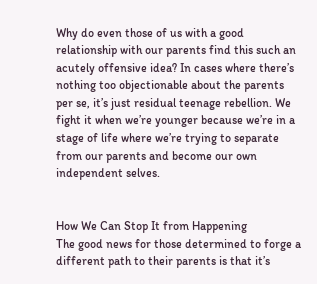Why do even those of us with a good relationship with our parents find this such an acutely offensive idea? In cases where there’s nothing too objectionable about the parents per se, it’s just residual teenage rebellion. We fight it when we’re younger because we’re in a stage of life where we’re trying to separate from our parents and become our own independent selves.


How We Can Stop It from Happening
The good news for those determined to forge a different path to their parents is that it’s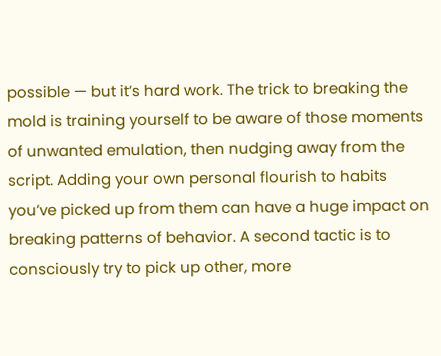possible — but it’s hard work. The trick to breaking the mold is training yourself to be aware of those moments of unwanted emulation, then nudging away from the script. Adding your own personal flourish to habits you’ve picked up from them can have a huge impact on breaking patterns of behavior. A second tactic is to consciously try to pick up other, more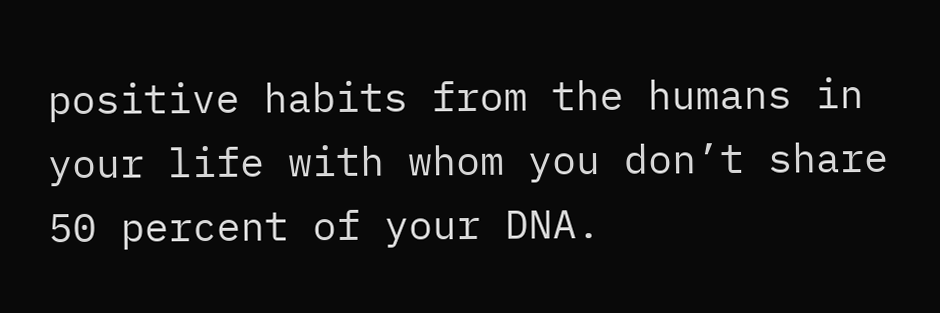positive habits from the humans in your life with whom you don’t share 50 percent of your DNA.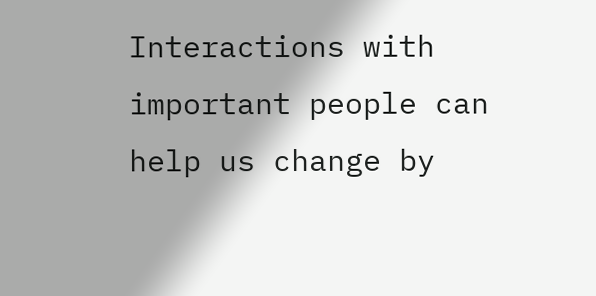Interactions with important people can help us change by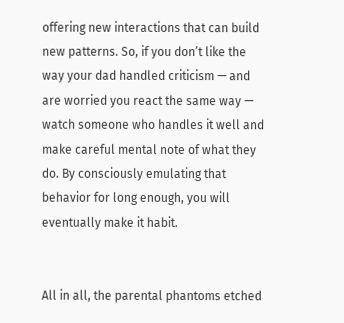offering new interactions that can build new patterns. So, if you don’t like the way your dad handled criticism — and are worried you react the same way — watch someone who handles it well and make careful mental note of what they do. By consciously emulating that behavior for long enough, you will eventually make it habit.


All in all, the parental phantoms etched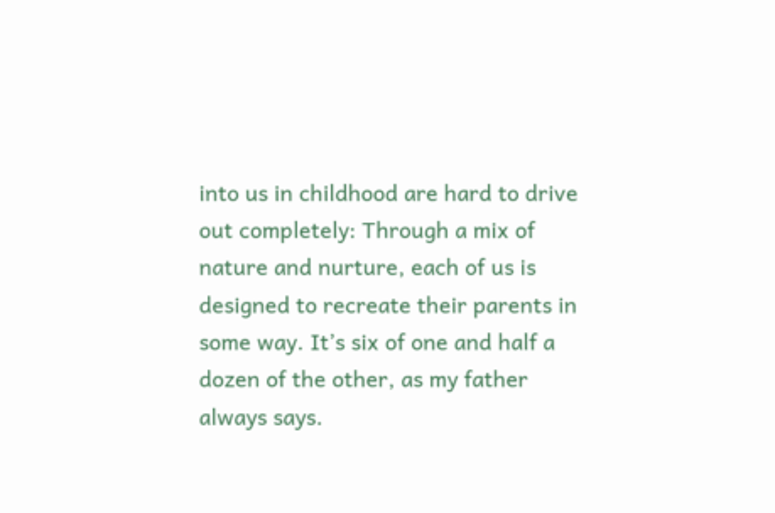into us in childhood are hard to drive out completely: Through a mix of nature and nurture, each of us is designed to recreate their parents in some way. It’s six of one and half a dozen of the other, as my father always says.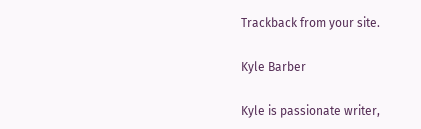Trackback from your site.

Kyle Barber

Kyle is passionate writer,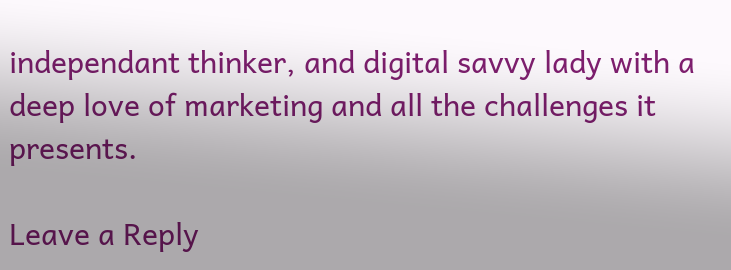independant thinker, and digital savvy lady with a deep love of marketing and all the challenges it presents.

Leave a Reply